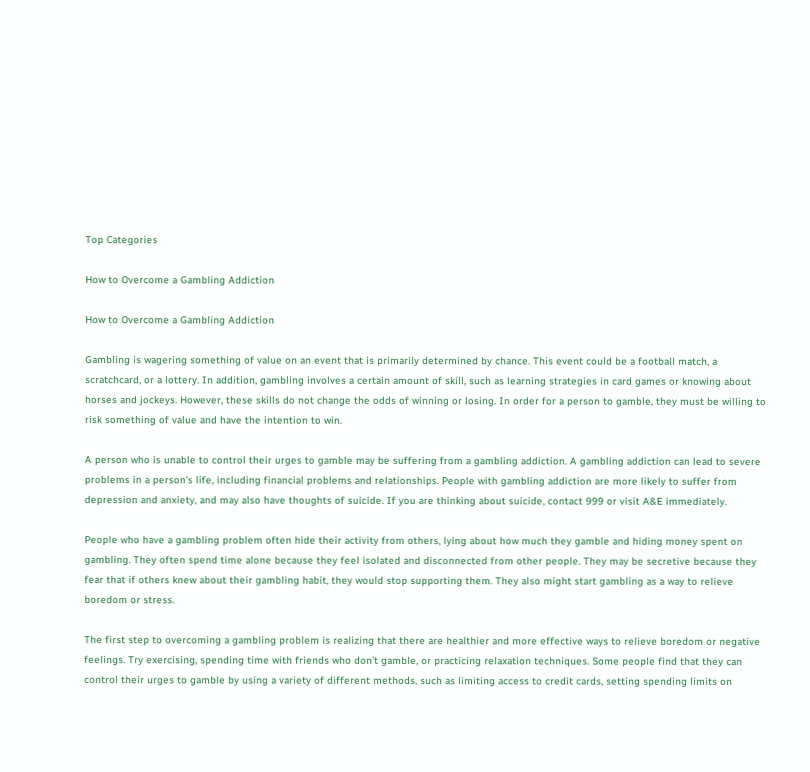Top Categories

How to Overcome a Gambling Addiction

How to Overcome a Gambling Addiction

Gambling is wagering something of value on an event that is primarily determined by chance. This event could be a football match, a scratchcard, or a lottery. In addition, gambling involves a certain amount of skill, such as learning strategies in card games or knowing about horses and jockeys. However, these skills do not change the odds of winning or losing. In order for a person to gamble, they must be willing to risk something of value and have the intention to win.

A person who is unable to control their urges to gamble may be suffering from a gambling addiction. A gambling addiction can lead to severe problems in a person’s life, including financial problems and relationships. People with gambling addiction are more likely to suffer from depression and anxiety, and may also have thoughts of suicide. If you are thinking about suicide, contact 999 or visit A&E immediately.

People who have a gambling problem often hide their activity from others, lying about how much they gamble and hiding money spent on gambling. They often spend time alone because they feel isolated and disconnected from other people. They may be secretive because they fear that if others knew about their gambling habit, they would stop supporting them. They also might start gambling as a way to relieve boredom or stress.

The first step to overcoming a gambling problem is realizing that there are healthier and more effective ways to relieve boredom or negative feelings. Try exercising, spending time with friends who don’t gamble, or practicing relaxation techniques. Some people find that they can control their urges to gamble by using a variety of different methods, such as limiting access to credit cards, setting spending limits on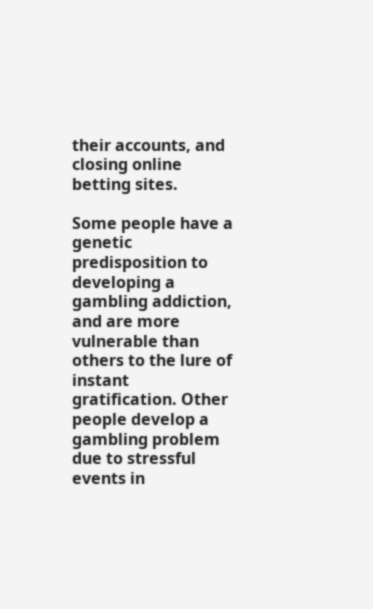their accounts, and closing online betting sites.

Some people have a genetic predisposition to developing a gambling addiction, and are more vulnerable than others to the lure of instant gratification. Other people develop a gambling problem due to stressful events in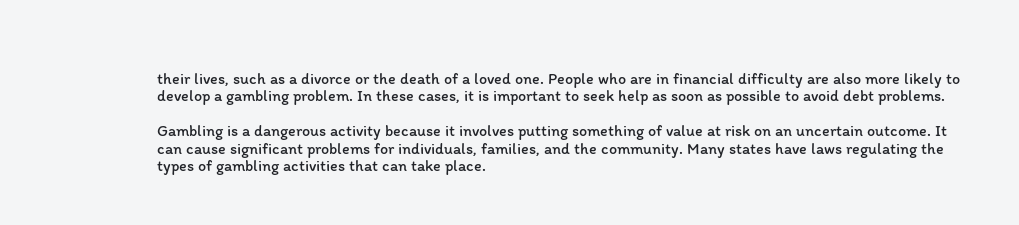their lives, such as a divorce or the death of a loved one. People who are in financial difficulty are also more likely to develop a gambling problem. In these cases, it is important to seek help as soon as possible to avoid debt problems.

Gambling is a dangerous activity because it involves putting something of value at risk on an uncertain outcome. It can cause significant problems for individuals, families, and the community. Many states have laws regulating the types of gambling activities that can take place.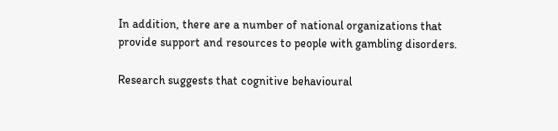In addition, there are a number of national organizations that provide support and resources to people with gambling disorders.

Research suggests that cognitive behavioural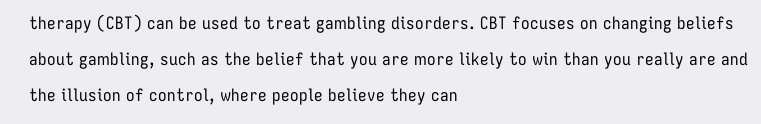therapy (CBT) can be used to treat gambling disorders. CBT focuses on changing beliefs about gambling, such as the belief that you are more likely to win than you really are and the illusion of control, where people believe they can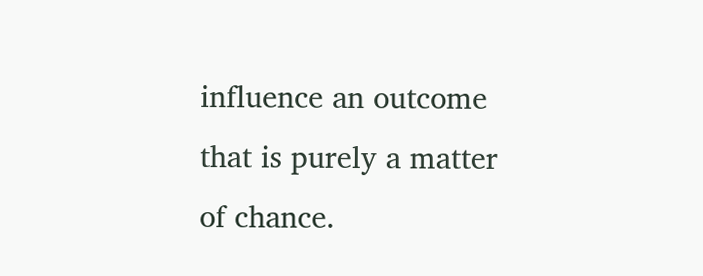influence an outcome that is purely a matter of chance.